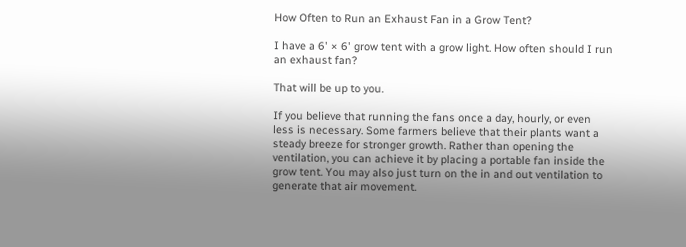How Often to Run an Exhaust Fan in a Grow Tent?

I have a 6' × 6' grow tent with a grow light. How often should I run an exhaust fan?

That will be up to you.

If you believe that running the fans once a day, hourly, or even less is necessary. Some farmers believe that their plants want a steady breeze for stronger growth. Rather than opening the ventilation, you can achieve it by placing a portable fan inside the grow tent. You may also just turn on the in and out ventilation to generate that air movement.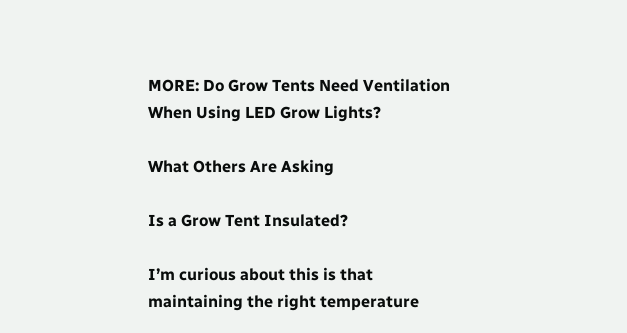MORE: Do Grow Tents Need Ventilation When Using LED Grow Lights?

What Others Are Asking

Is a Grow Tent Insulated?

I’m curious about this is that maintaining the right temperature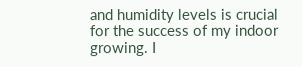and humidity levels is crucial for the success of my indoor growing. I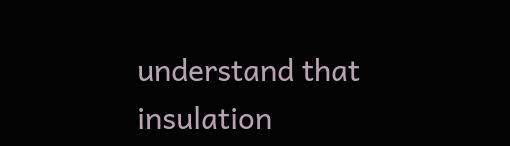understand that insulation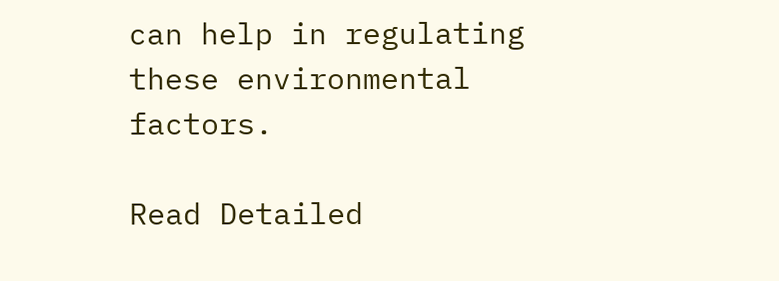can help in regulating these environmental factors.

Read Detailed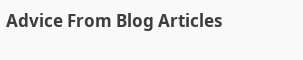Advice From Blog Articles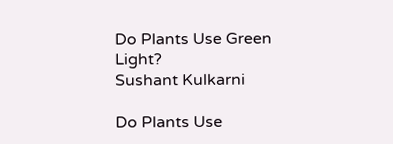Do Plants Use Green Light?
Sushant Kulkarni

Do Plants Use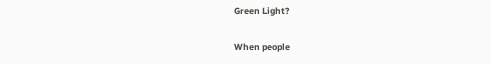Green Light?

When people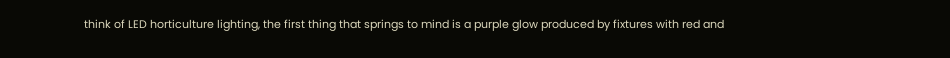think of LED horticulture lighting, the first thing that springs to mind is a purple glow produced by fixtures with red and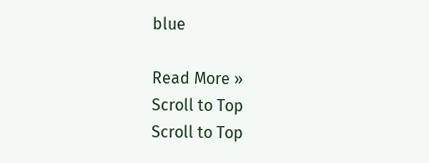blue

Read More »
Scroll to Top
Scroll to Top